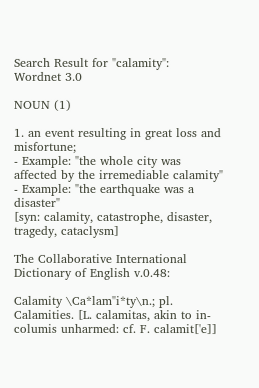Search Result for "calamity":
Wordnet 3.0

NOUN (1)

1. an event resulting in great loss and misfortune;
- Example: "the whole city was affected by the irremediable calamity"
- Example: "the earthquake was a disaster"
[syn: calamity, catastrophe, disaster, tragedy, cataclysm]

The Collaborative International Dictionary of English v.0.48:

Calamity \Ca*lam"i*ty\n.; pl. Calamities. [L. calamitas, akin to in-columis unharmed: cf. F. calamit['e]]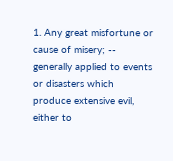1. Any great misfortune or cause of misery; -- generally applied to events or disasters which produce extensive evil, either to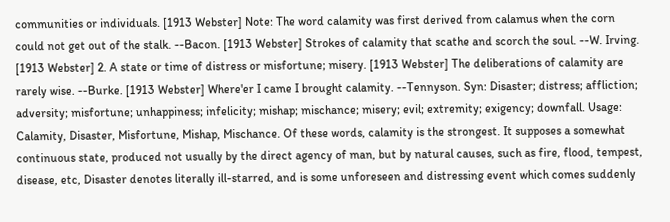communities or individuals. [1913 Webster] Note: The word calamity was first derived from calamus when the corn could not get out of the stalk. --Bacon. [1913 Webster] Strokes of calamity that scathe and scorch the soul. --W. Irving. [1913 Webster] 2. A state or time of distress or misfortune; misery. [1913 Webster] The deliberations of calamity are rarely wise. --Burke. [1913 Webster] Where'er I came I brought calamity. --Tennyson. Syn: Disaster; distress; affliction; adversity; misfortune; unhappiness; infelicity; mishap; mischance; misery; evil; extremity; exigency; downfall. Usage: Calamity, Disaster, Misfortune, Mishap, Mischance. Of these words, calamity is the strongest. It supposes a somewhat continuous state, produced not usually by the direct agency of man, but by natural causes, such as fire, flood, tempest, disease, etc, Disaster denotes literally ill-starred, and is some unforeseen and distressing event which comes suddenly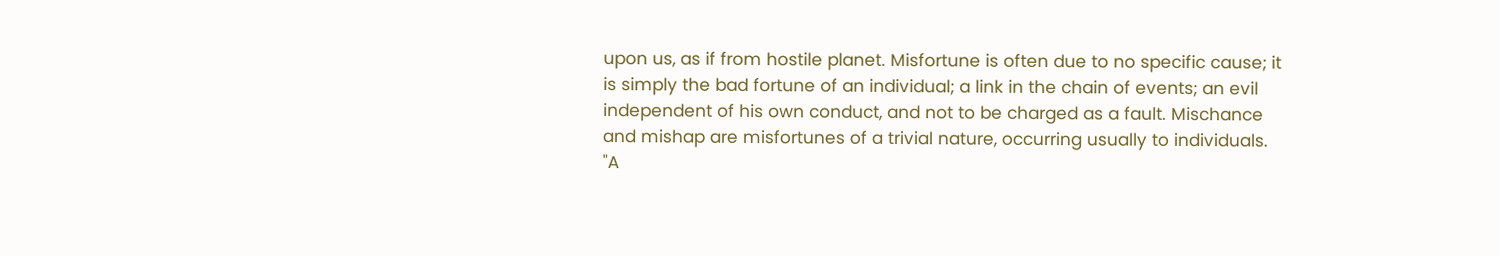upon us, as if from hostile planet. Misfortune is often due to no specific cause; it is simply the bad fortune of an individual; a link in the chain of events; an evil independent of his own conduct, and not to be charged as a fault. Mischance and mishap are misfortunes of a trivial nature, occurring usually to individuals. "A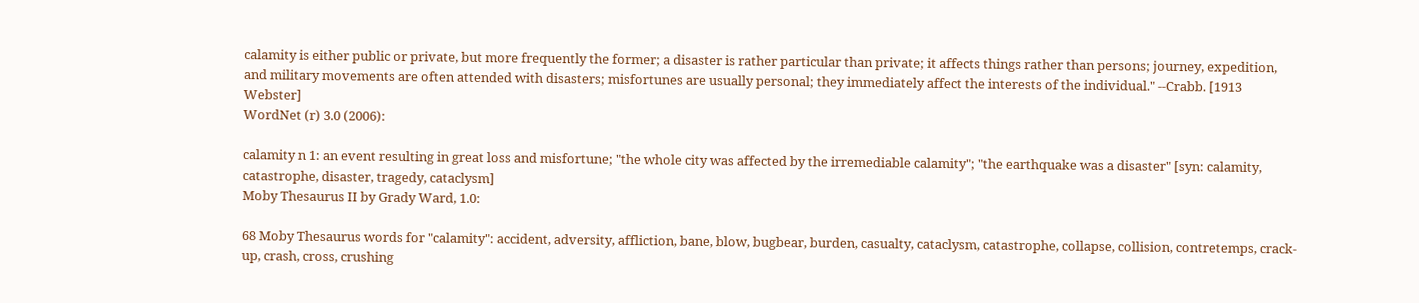calamity is either public or private, but more frequently the former; a disaster is rather particular than private; it affects things rather than persons; journey, expedition, and military movements are often attended with disasters; misfortunes are usually personal; they immediately affect the interests of the individual." --Crabb. [1913 Webster]
WordNet (r) 3.0 (2006):

calamity n 1: an event resulting in great loss and misfortune; "the whole city was affected by the irremediable calamity"; "the earthquake was a disaster" [syn: calamity, catastrophe, disaster, tragedy, cataclysm]
Moby Thesaurus II by Grady Ward, 1.0:

68 Moby Thesaurus words for "calamity": accident, adversity, affliction, bane, blow, bugbear, burden, casualty, cataclysm, catastrophe, collapse, collision, contretemps, crack-up, crash, cross, crushing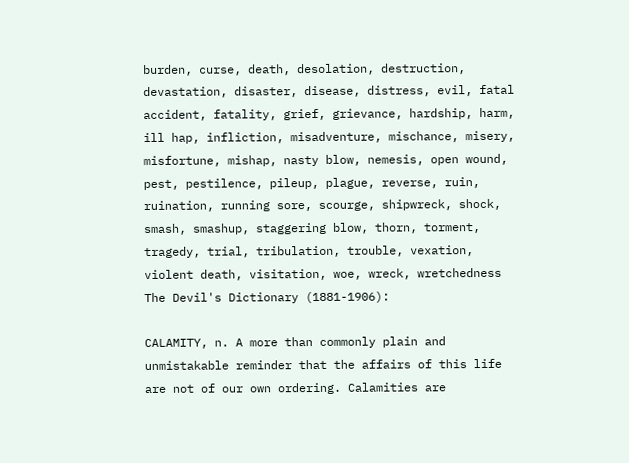burden, curse, death, desolation, destruction, devastation, disaster, disease, distress, evil, fatal accident, fatality, grief, grievance, hardship, harm, ill hap, infliction, misadventure, mischance, misery, misfortune, mishap, nasty blow, nemesis, open wound, pest, pestilence, pileup, plague, reverse, ruin, ruination, running sore, scourge, shipwreck, shock, smash, smashup, staggering blow, thorn, torment, tragedy, trial, tribulation, trouble, vexation, violent death, visitation, woe, wreck, wretchedness
The Devil's Dictionary (1881-1906):

CALAMITY, n. A more than commonly plain and unmistakable reminder that the affairs of this life are not of our own ordering. Calamities are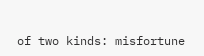of two kinds: misfortune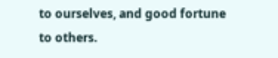to ourselves, and good fortune to others.